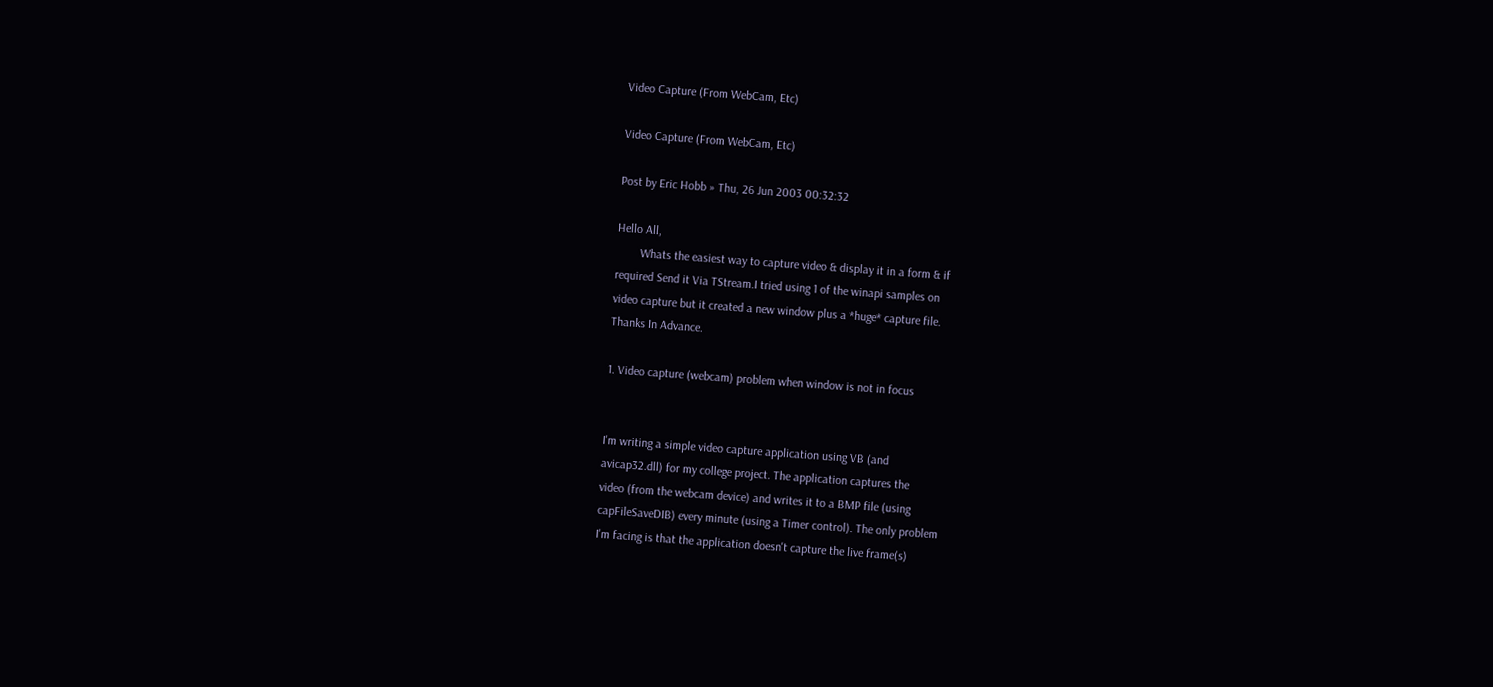Video Capture (From WebCam, Etc)

Video Capture (From WebCam, Etc)

Post by Eric Hobb » Thu, 26 Jun 2003 00:32:32

Hello All,
        Whats the easiest way to capture video & display it in a form & if
required Send it Via TStream.I tried using 1 of the winapi samples on
video capture but it created a new window plus a *huge* capture file.
Thanks In Advance.

1. Video capture (webcam) problem when window is not in focus


I'm writing a simple video capture application using VB (and
avicap32.dll) for my college project. The application captures the
video (from the webcam device) and writes it to a BMP file (using
capFileSaveDIB) every minute (using a Timer control). The only problem
I'm facing is that the application doesn't capture the live frame(s)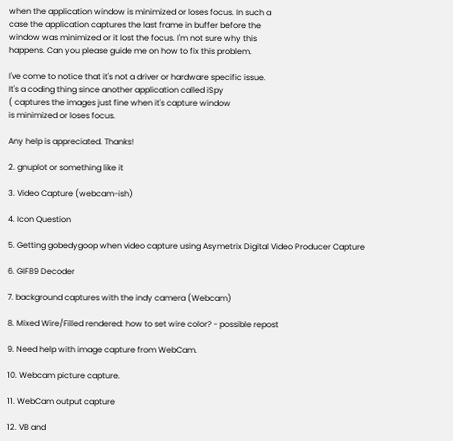when the application window is minimized or loses focus. In such a
case the application captures the last frame in buffer before the
window was minimized or it lost the focus. I'm not sure why this
happens. Can you please guide me on how to fix this problem.

I've come to notice that it's not a driver or hardware specific issue.
It's a coding thing since another application called iSpy
( captures the images just fine when it's capture window
is minimized or loses focus.

Any help is appreciated. Thanks!

2. gnuplot or something like it

3. Video Capture (webcam-ish)

4. Icon Question

5. Getting gobedygoop when video capture using Asymetrix Digital Video Producer Capture

6. GIF89 Decoder

7. background captures with the indy camera (Webcam)

8. Mixed Wire/Filled rendered: how to set wire color? - possible repost

9. Need help with image capture from WebCam.

10. Webcam picture capture.

11. WebCam output capture

12. VB and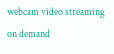webcam video streaming on demand